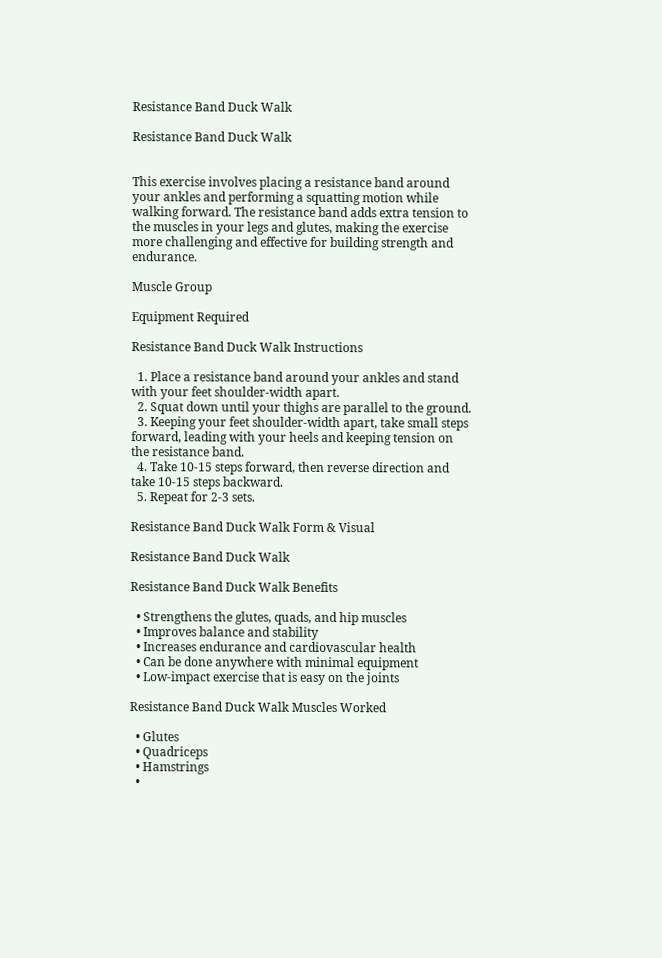Resistance Band Duck Walk

Resistance Band Duck Walk


This exercise involves placing a resistance band around your ankles and performing a squatting motion while walking forward. The resistance band adds extra tension to the muscles in your legs and glutes, making the exercise more challenging and effective for building strength and endurance.

Muscle Group

Equipment Required

Resistance Band Duck Walk Instructions

  1. Place a resistance band around your ankles and stand with your feet shoulder-width apart.
  2. Squat down until your thighs are parallel to the ground.
  3. Keeping your feet shoulder-width apart, take small steps forward, leading with your heels and keeping tension on the resistance band.
  4. Take 10-15 steps forward, then reverse direction and take 10-15 steps backward.
  5. Repeat for 2-3 sets.

Resistance Band Duck Walk Form & Visual

Resistance Band Duck Walk

Resistance Band Duck Walk Benefits

  • Strengthens the glutes, quads, and hip muscles
  • Improves balance and stability
  • Increases endurance and cardiovascular health
  • Can be done anywhere with minimal equipment
  • Low-impact exercise that is easy on the joints

Resistance Band Duck Walk Muscles Worked

  • Glutes
  • Quadriceps
  • Hamstrings
  •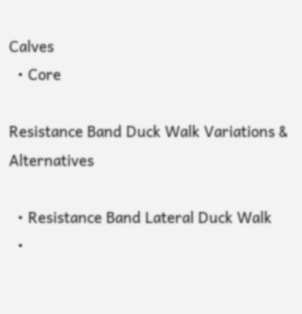Calves
  • Core

Resistance Band Duck Walk Variations & Alternatives

  • Resistance Band Lateral Duck Walk
  •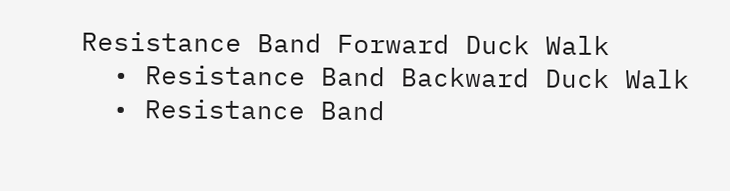Resistance Band Forward Duck Walk
  • Resistance Band Backward Duck Walk
  • Resistance Band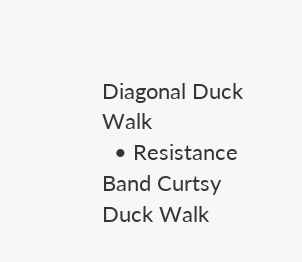Diagonal Duck Walk
  • Resistance Band Curtsy Duck Walk